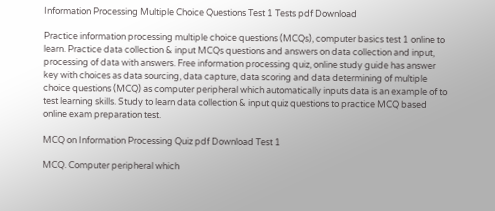Information Processing Multiple Choice Questions Test 1 Tests pdf Download

Practice information processing multiple choice questions (MCQs), computer basics test 1 online to learn. Practice data collection & input MCQs questions and answers on data collection and input, processing of data with answers. Free information processing quiz, online study guide has answer key with choices as data sourcing, data capture, data scoring and data determining of multiple choice questions (MCQ) as computer peripheral which automatically inputs data is an example of to test learning skills. Study to learn data collection & input quiz questions to practice MCQ based online exam preparation test.

MCQ on Information Processing Quiz pdf Download Test 1

MCQ. Computer peripheral which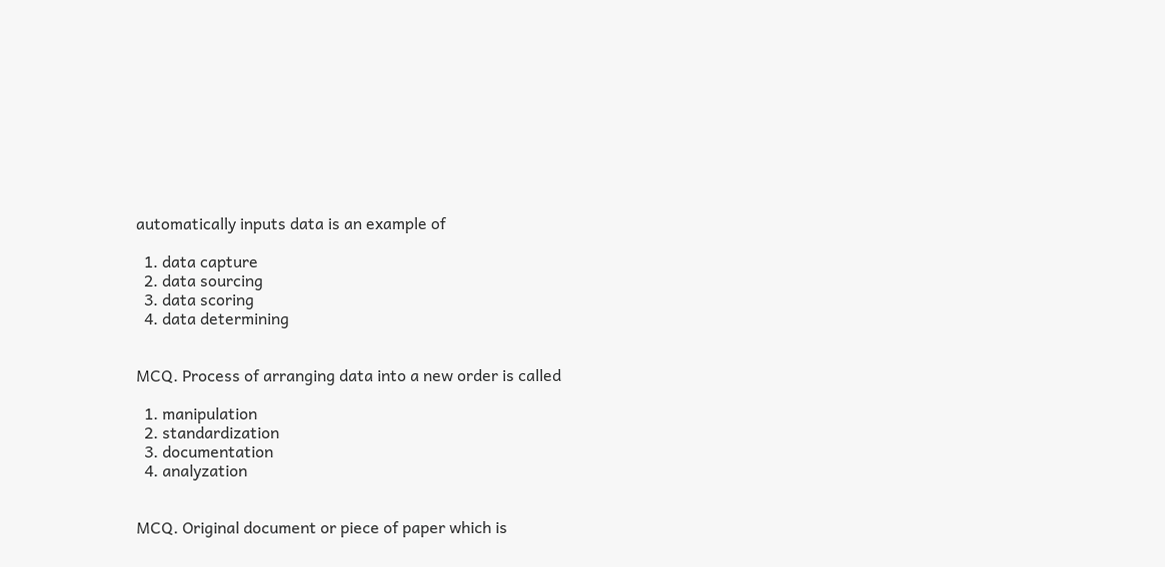automatically inputs data is an example of

  1. data capture
  2. data sourcing
  3. data scoring
  4. data determining


MCQ. Process of arranging data into a new order is called

  1. manipulation
  2. standardization
  3. documentation
  4. analyzation


MCQ. Original document or piece of paper which is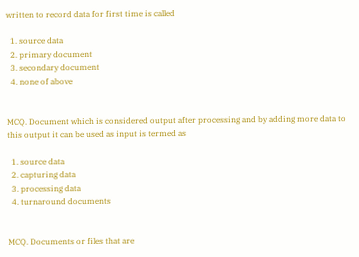written to record data for first time is called

  1. source data
  2. primary document
  3. secondary document
  4. none of above


MCQ. Document which is considered output after processing and by adding more data to this output it can be used as input is termed as

  1. source data
  2. capturing data
  3. processing data
  4. turnaround documents


MCQ. Documents or files that are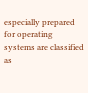especially prepared for operating systems are classified as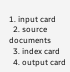1. input card
  2. source documents
  3. index card
  4. output card